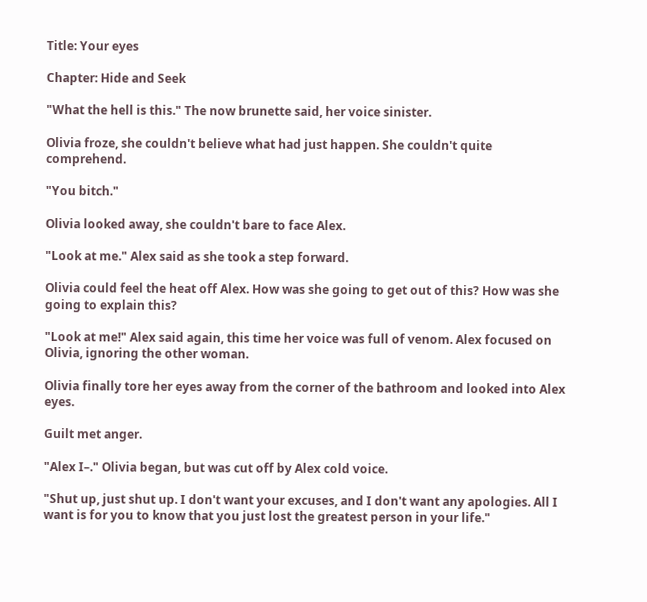Title: Your eyes

Chapter: Hide and Seek

"What the hell is this." The now brunette said, her voice sinister.

Olivia froze, she couldn't believe what had just happen. She couldn't quite comprehend.

"You bitch."

Olivia looked away, she couldn't bare to face Alex.

"Look at me." Alex said as she took a step forward.

Olivia could feel the heat off Alex. How was she going to get out of this? How was she going to explain this?

"Look at me!" Alex said again, this time her voice was full of venom. Alex focused on Olivia, ignoring the other woman.

Olivia finally tore her eyes away from the corner of the bathroom and looked into Alex eyes.

Guilt met anger.

"Alex I–." Olivia began, but was cut off by Alex cold voice.

"Shut up, just shut up. I don't want your excuses, and I don't want any apologies. All I want is for you to know that you just lost the greatest person in your life."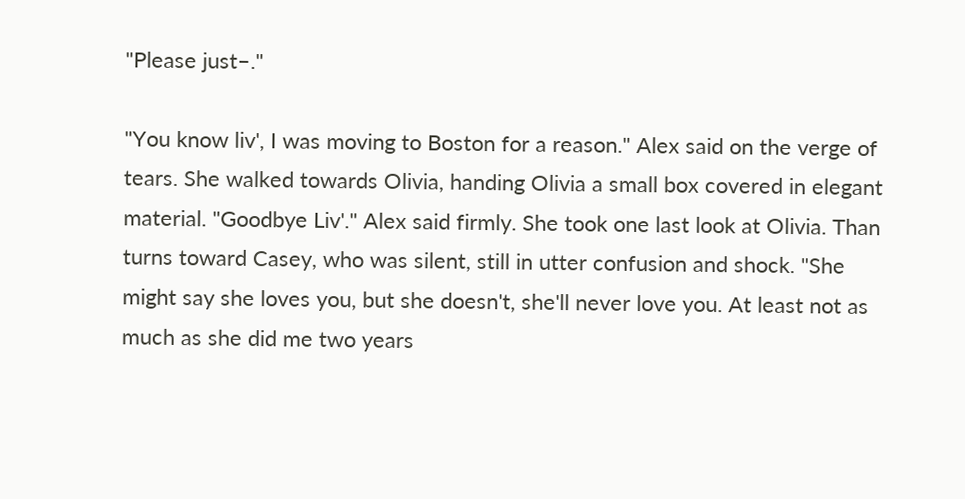"Please just–."

"You know liv', I was moving to Boston for a reason." Alex said on the verge of tears. She walked towards Olivia, handing Olivia a small box covered in elegant material. "Goodbye Liv'." Alex said firmly. She took one last look at Olivia. Than turns toward Casey, who was silent, still in utter confusion and shock. "She might say she loves you, but she doesn't, she'll never love you. At least not as much as she did me two years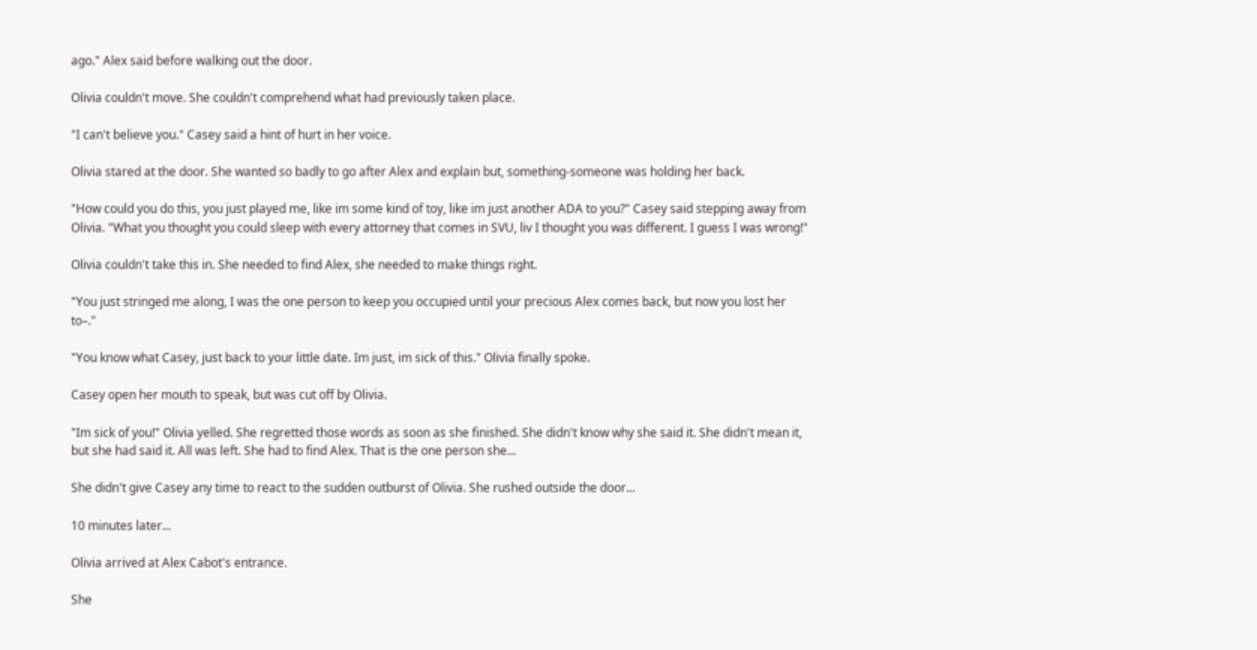ago." Alex said before walking out the door.

Olivia couldn't move. She couldn't comprehend what had previously taken place.

"I can't believe you." Casey said a hint of hurt in her voice.

Olivia stared at the door. She wanted so badly to go after Alex and explain but, something-someone was holding her back.

"How could you do this, you just played me, like im some kind of toy, like im just another ADA to you?" Casey said stepping away from Olivia. "What you thought you could sleep with every attorney that comes in SVU, liv I thought you was different. I guess I was wrong!"

Olivia couldn't take this in. She needed to find Alex, she needed to make things right.

"You just stringed me along, I was the one person to keep you occupied until your precious Alex comes back, but now you lost her to–."

"You know what Casey, just back to your little date. Im just, im sick of this." Olivia finally spoke.

Casey open her mouth to speak, but was cut off by Olivia.

"Im sick of you!" Olivia yelled. She regretted those words as soon as she finished. She didn't know why she said it. She didn't mean it, but she had said it. All was left. She had to find Alex. That is the one person she...

She didn't give Casey any time to react to the sudden outburst of Olivia. She rushed outside the door...

10 minutes later...

Olivia arrived at Alex Cabot's entrance.

She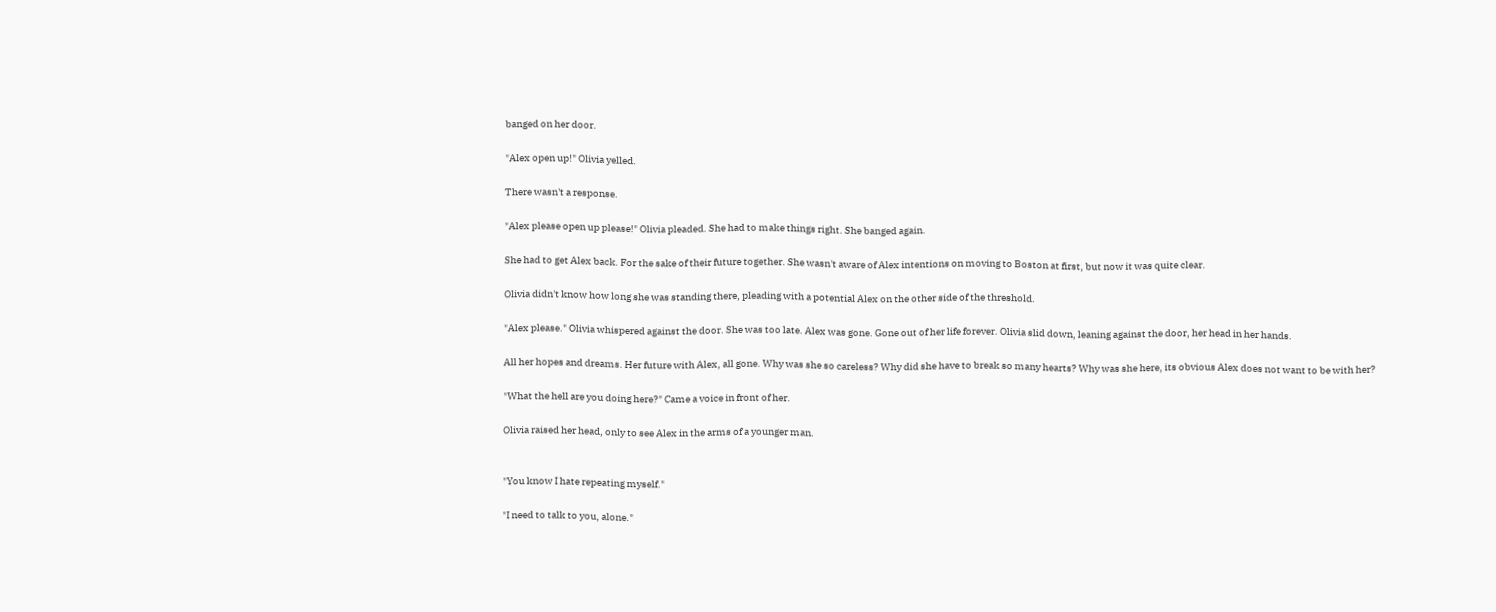banged on her door.

"Alex open up!" Olivia yelled.

There wasn't a response.

"Alex please open up please!" Olivia pleaded. She had to make things right. She banged again.

She had to get Alex back. For the sake of their future together. She wasn't aware of Alex intentions on moving to Boston at first, but now it was quite clear.

Olivia didn't know how long she was standing there, pleading with a potential Alex on the other side of the threshold.

"Alex please." Olivia whispered against the door. She was too late. Alex was gone. Gone out of her life forever. Olivia slid down, leaning against the door, her head in her hands.

All her hopes and dreams. Her future with Alex, all gone. Why was she so careless? Why did she have to break so many hearts? Why was she here, its obvious Alex does not want to be with her?

"What the hell are you doing here?" Came a voice in front of her.

Olivia raised her head, only to see Alex in the arms of a younger man.


"You know I hate repeating myself."

"I need to talk to you, alone."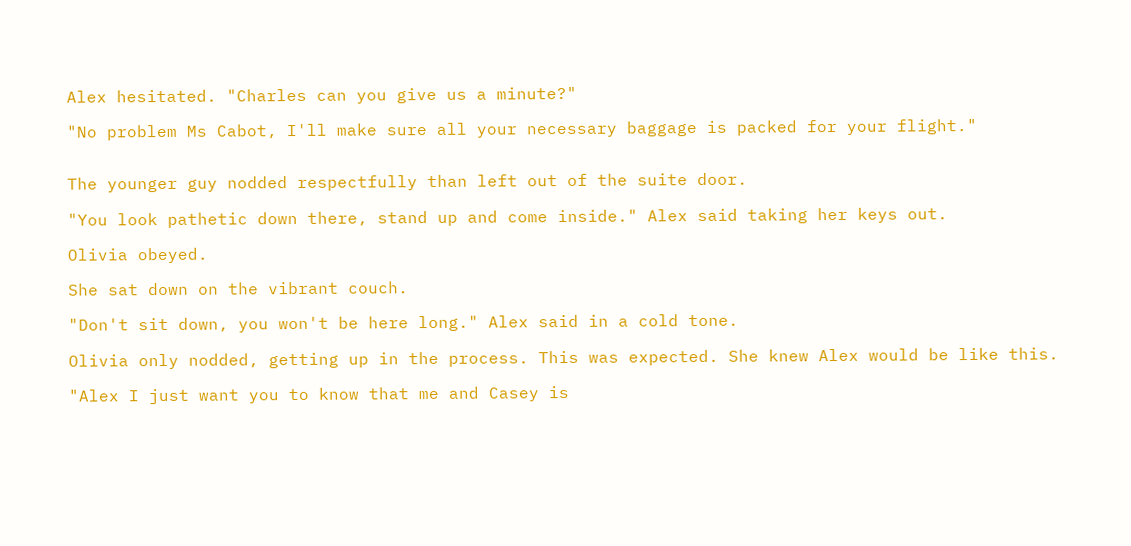Alex hesitated. "Charles can you give us a minute?"

"No problem Ms Cabot, I'll make sure all your necessary baggage is packed for your flight."


The younger guy nodded respectfully than left out of the suite door.

"You look pathetic down there, stand up and come inside." Alex said taking her keys out.

Olivia obeyed.

She sat down on the vibrant couch.

"Don't sit down, you won't be here long." Alex said in a cold tone.

Olivia only nodded, getting up in the process. This was expected. She knew Alex would be like this.

"Alex I just want you to know that me and Casey is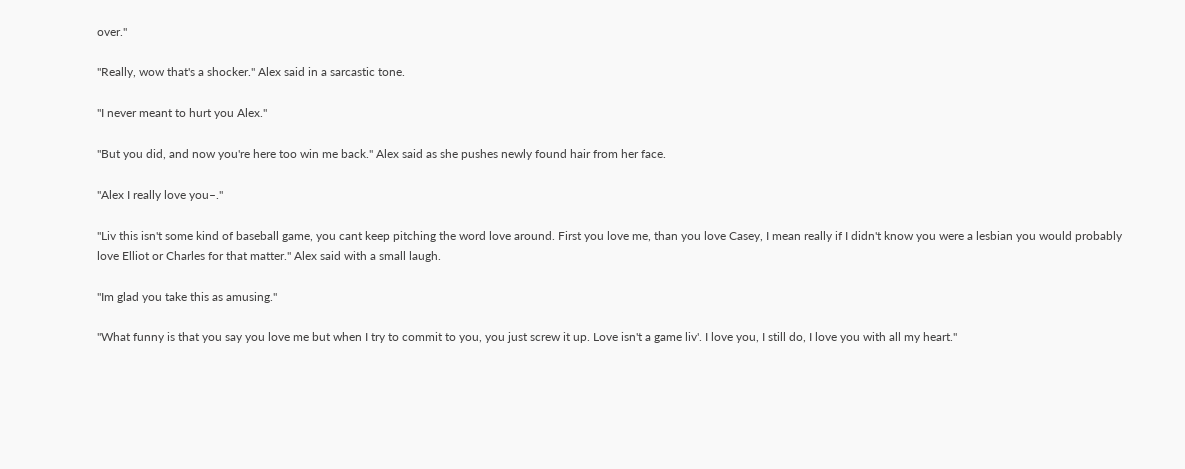over."

"Really, wow that's a shocker." Alex said in a sarcastic tone.

"I never meant to hurt you Alex."

"But you did, and now you're here too win me back." Alex said as she pushes newly found hair from her face.

"Alex I really love you–."

"Liv this isn't some kind of baseball game, you cant keep pitching the word love around. First you love me, than you love Casey, I mean really if I didn't know you were a lesbian you would probably love Elliot or Charles for that matter." Alex said with a small laugh.

"Im glad you take this as amusing."

"What funny is that you say you love me but when I try to commit to you, you just screw it up. Love isn't a game liv'. I love you, I still do, I love you with all my heart."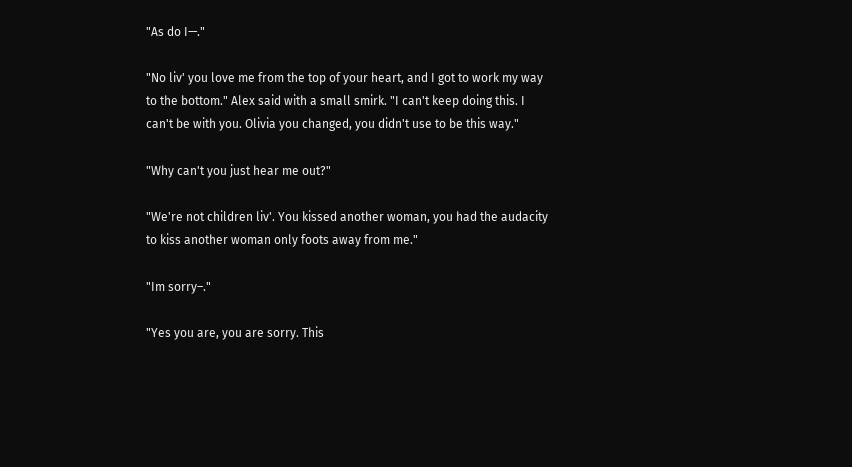"As do I—."

"No liv' you love me from the top of your heart, and I got to work my way to the bottom." Alex said with a small smirk. "I can't keep doing this. I can't be with you. Olivia you changed, you didn't use to be this way."

"Why can't you just hear me out?"

"We're not children liv'. You kissed another woman, you had the audacity to kiss another woman only foots away from me."

"Im sorry–."

"Yes you are, you are sorry. This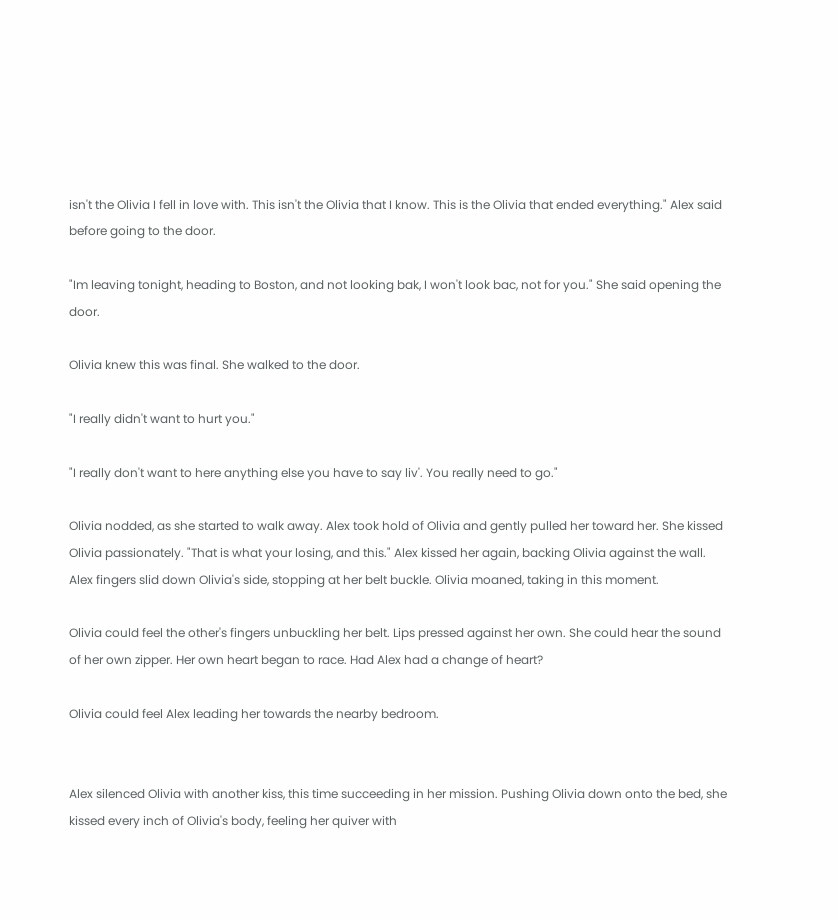isn't the Olivia I fell in love with. This isn't the Olivia that I know. This is the Olivia that ended everything." Alex said before going to the door.

"Im leaving tonight, heading to Boston, and not looking bak, I won't look bac, not for you." She said opening the door.

Olivia knew this was final. She walked to the door.

"I really didn't want to hurt you."

"I really don't want to here anything else you have to say liv'. You really need to go."

Olivia nodded, as she started to walk away. Alex took hold of Olivia and gently pulled her toward her. She kissed Olivia passionately. "That is what your losing, and this." Alex kissed her again, backing Olivia against the wall. Alex fingers slid down Olivia's side, stopping at her belt buckle. Olivia moaned, taking in this moment.

Olivia could feel the other's fingers unbuckling her belt. Lips pressed against her own. She could hear the sound of her own zipper. Her own heart began to race. Had Alex had a change of heart?

Olivia could feel Alex leading her towards the nearby bedroom.


Alex silenced Olivia with another kiss, this time succeeding in her mission. Pushing Olivia down onto the bed, she kissed every inch of Olivia's body, feeling her quiver with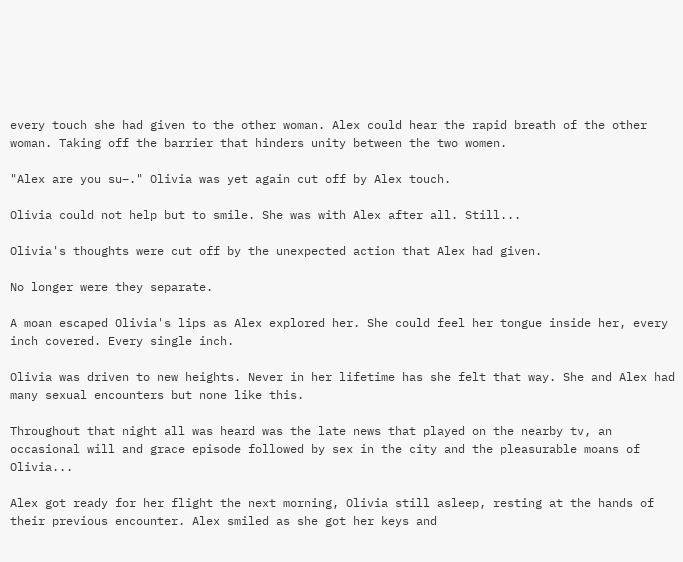every touch she had given to the other woman. Alex could hear the rapid breath of the other woman. Taking off the barrier that hinders unity between the two women.

"Alex are you su–." Olivia was yet again cut off by Alex touch.

Olivia could not help but to smile. She was with Alex after all. Still...

Olivia's thoughts were cut off by the unexpected action that Alex had given.

No longer were they separate.

A moan escaped Olivia's lips as Alex explored her. She could feel her tongue inside her, every inch covered. Every single inch.

Olivia was driven to new heights. Never in her lifetime has she felt that way. She and Alex had many sexual encounters but none like this.

Throughout that night all was heard was the late news that played on the nearby tv, an occasional will and grace episode followed by sex in the city and the pleasurable moans of Olivia...

Alex got ready for her flight the next morning, Olivia still asleep, resting at the hands of their previous encounter. Alex smiled as she got her keys and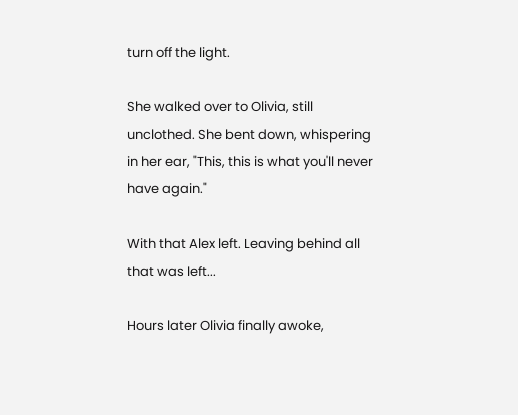turn off the light.

She walked over to Olivia, still unclothed. She bent down, whispering in her ear, "This, this is what you'll never have again."

With that Alex left. Leaving behind all that was left...

Hours later Olivia finally awoke,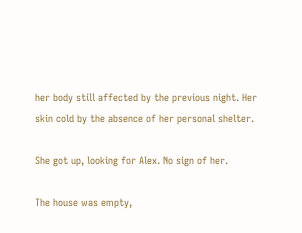her body still affected by the previous night. Her skin cold by the absence of her personal shelter.

She got up, looking for Alex. No sign of her.

The house was empty,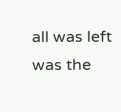all was left was the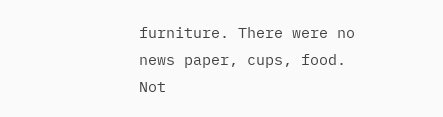furniture. There were no news paper, cups, food. Not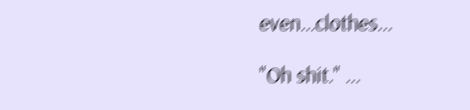even...clothes...

"Oh shit." ...